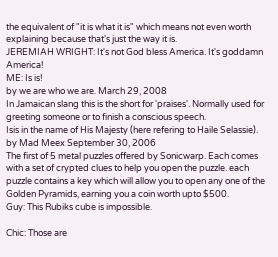the equivalent of "it is what it is" which means not even worth explaining because that's just the way it is.
JEREMIAH WRIGHT: It's not God bless America. It's goddamn America!
ME: Is is!
by we are who we are. March 29, 2008
In Jamaican slang this is the short for 'praises'. Normally used for greeting someone or to finish a conscious speech.
Isis in the name of His Majesty (here refering to Haile Selassie).
by Mad Meex September 30, 2006
The first of 5 metal puzzles offered by Sonicwarp. Each comes with a set of crypted clues to help you open the puzzle. each puzzle contains a key which will allow you to open any one of the Golden Pyramids, earning you a coin worth upto $500.
Guy: This Rubiks cube is impossible.

Chic: Those are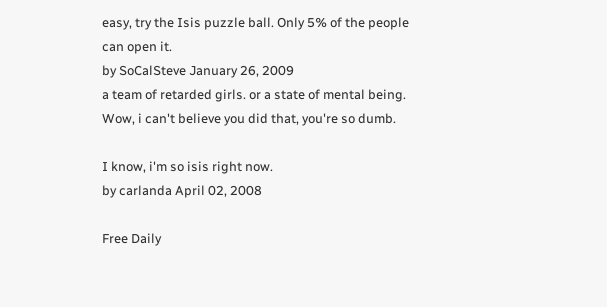easy, try the Isis puzzle ball. Only 5% of the people can open it.
by SoCalSteve January 26, 2009
a team of retarded girls. or a state of mental being.
Wow, i can't believe you did that, you're so dumb.

I know, i'm so isis right now.
by carlanda April 02, 2008

Free Daily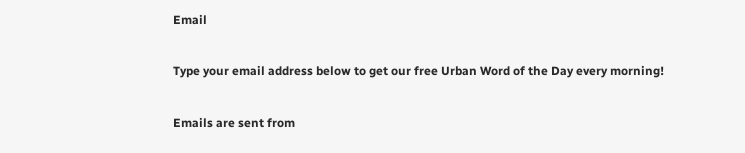Email

Type your email address below to get our free Urban Word of the Day every morning!

Emails are sent from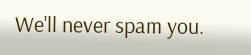We'll never spam you.